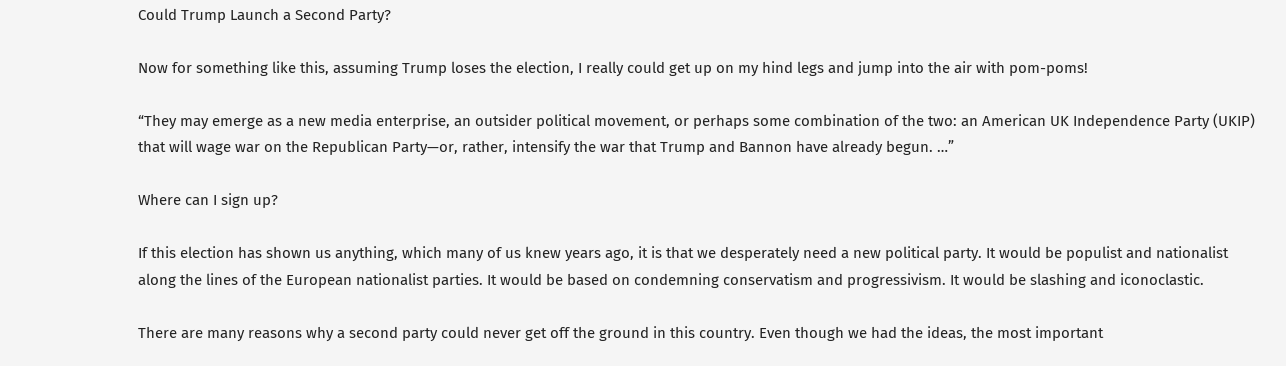Could Trump Launch a Second Party?

Now for something like this, assuming Trump loses the election, I really could get up on my hind legs and jump into the air with pom-poms!

“They may emerge as a new media enterprise, an outsider political movement, or perhaps some combination of the two: an American UK Independence Party (UKIP) that will wage war on the Republican Party—or, rather, intensify the war that Trump and Bannon have already begun. …”

Where can I sign up?

If this election has shown us anything, which many of us knew years ago, it is that we desperately need a new political party. It would be populist and nationalist along the lines of the European nationalist parties. It would be based on condemning conservatism and progressivism. It would be slashing and iconoclastic.

There are many reasons why a second party could never get off the ground in this country. Even though we had the ideas, the most important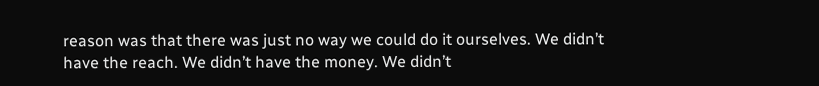reason was that there was just no way we could do it ourselves. We didn’t have the reach. We didn’t have the money. We didn’t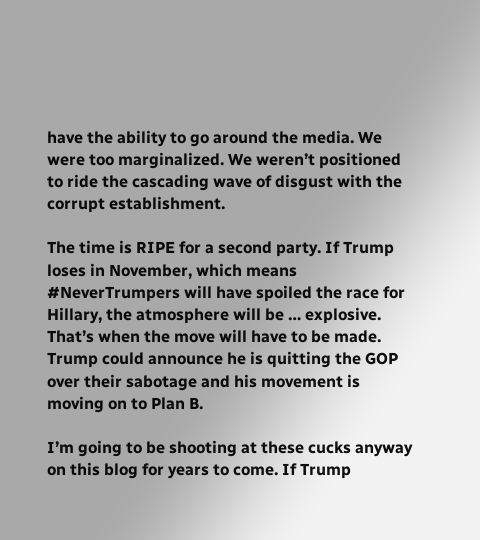have the ability to go around the media. We were too marginalized. We weren’t positioned to ride the cascading wave of disgust with the corrupt establishment.

The time is RIPE for a second party. If Trump loses in November, which means #NeverTrumpers will have spoiled the race for Hillary, the atmosphere will be … explosive. That’s when the move will have to be made. Trump could announce he is quitting the GOP over their sabotage and his movement is moving on to Plan B.

I’m going to be shooting at these cucks anyway on this blog for years to come. If Trump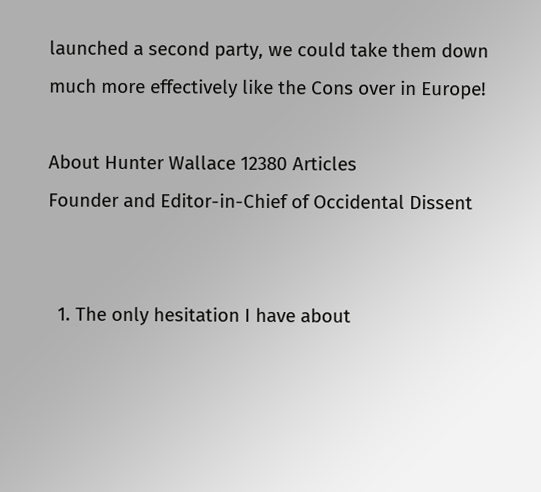launched a second party, we could take them down much more effectively like the Cons over in Europe!

About Hunter Wallace 12380 Articles
Founder and Editor-in-Chief of Occidental Dissent


  1. The only hesitation I have about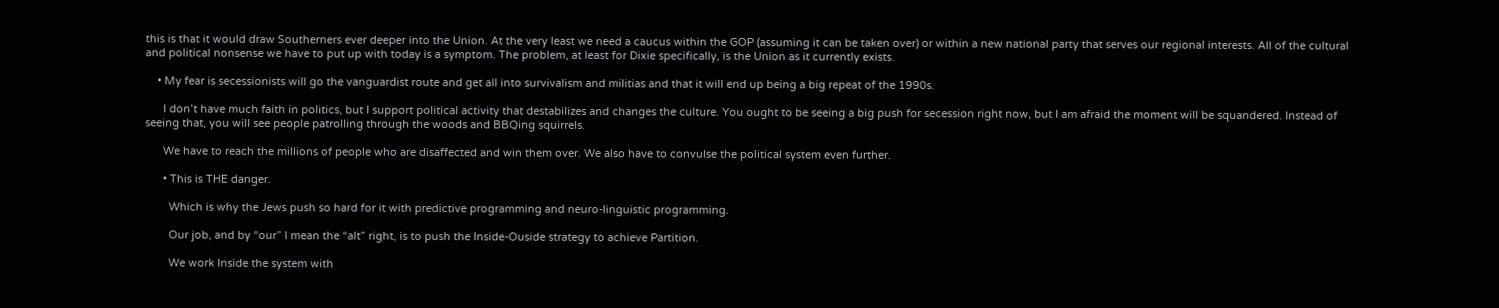this is that it would draw Southerners ever deeper into the Union. At the very least we need a caucus within the GOP (assuming it can be taken over) or within a new national party that serves our regional interests. All of the cultural and political nonsense we have to put up with today is a symptom. The problem, at least for Dixie specifically, is the Union as it currently exists.

    • My fear is secessionists will go the vanguardist route and get all into survivalism and militias and that it will end up being a big repeat of the 1990s.

      I don’t have much faith in politics, but I support political activity that destabilizes and changes the culture. You ought to be seeing a big push for secession right now, but I am afraid the moment will be squandered. Instead of seeing that, you will see people patrolling through the woods and BBQing squirrels.

      We have to reach the millions of people who are disaffected and win them over. We also have to convulse the political system even further.

      • This is THE danger.

        Which is why the Jews push so hard for it with predictive programming and neuro-linguistic programming.

        Our job, and by “our” I mean the “alt” right, is to push the Inside-Ouside strategy to achieve Partition.

        We work Inside the system with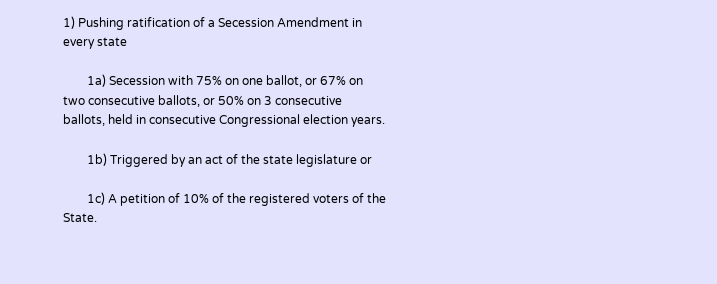1) Pushing ratification of a Secession Amendment in every state

        1a) Secession with 75% on one ballot, or 67% on two consecutive ballots, or 50% on 3 consecutive ballots, held in consecutive Congressional election years.

        1b) Triggered by an act of the state legislature or

        1c) A petition of 10% of the registered voters of the State.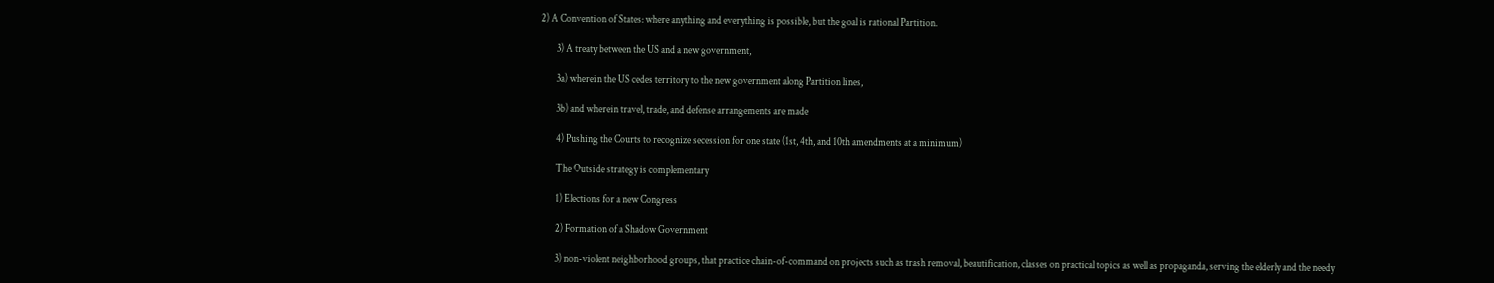2) A Convention of States: where anything and everything is possible, but the goal is rational Partition.

        3) A treaty between the US and a new government,

        3a) wherein the US cedes territory to the new government along Partition lines,

        3b) and wherein travel, trade, and defense arrangements are made

        4) Pushing the Courts to recognize secession for one state (1st, 4th, and 10th amendments at a minimum)

        The Outside strategy is complementary

        1) Elections for a new Congress

        2) Formation of a Shadow Government

        3) non-violent neighborhood groups, that practice chain-of-command on projects such as trash removal, beautification, classes on practical topics as well as propaganda, serving the elderly and the needy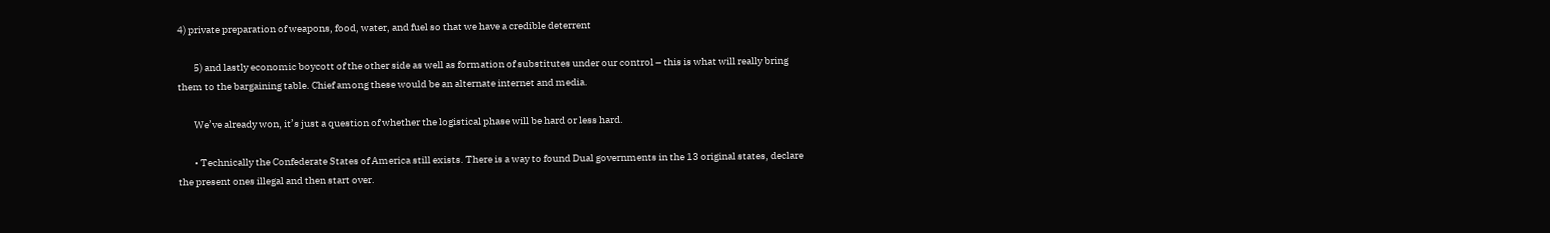4) private preparation of weapons, food, water, and fuel so that we have a credible deterrent

        5) and lastly economic boycott of the other side as well as formation of substitutes under our control – this is what will really bring them to the bargaining table. Chief among these would be an alternate internet and media.

        We’ve already won, it’s just a question of whether the logistical phase will be hard or less hard.

        • Technically the Confederate States of America still exists. There is a way to found Dual governments in the 13 original states, declare the present ones illegal and then start over.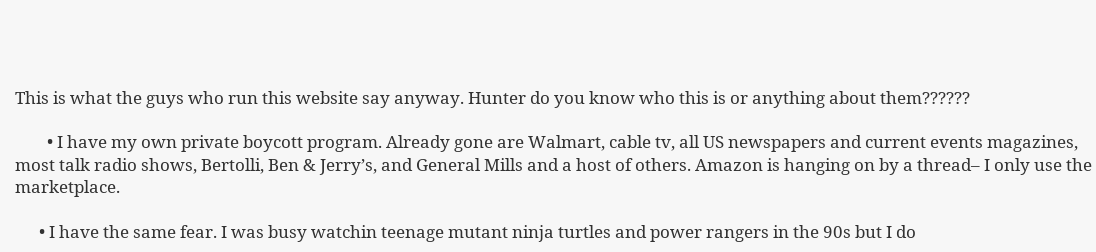This is what the guys who run this website say anyway. Hunter do you know who this is or anything about them??????

        • I have my own private boycott program. Already gone are Walmart, cable tv, all US newspapers and current events magazines, most talk radio shows, Bertolli, Ben & Jerry’s, and General Mills and a host of others. Amazon is hanging on by a thread– I only use the marketplace.

      • I have the same fear. I was busy watchin teenage mutant ninja turtles and power rangers in the 90s but I do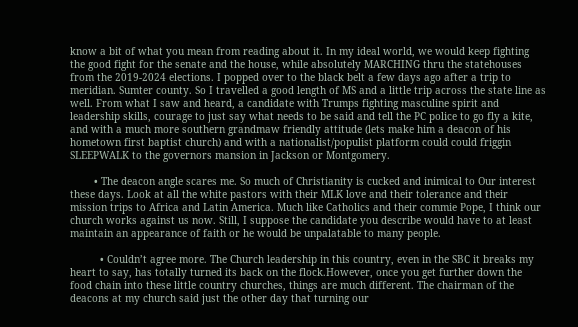know a bit of what you mean from reading about it. In my ideal world, we would keep fighting the good fight for the senate and the house, while absolutely MARCHING thru the statehouses from the 2019-2024 elections. I popped over to the black belt a few days ago after a trip to meridian. Sumter county. So I travelled a good length of MS and a little trip across the state line as well. From what I saw and heard, a candidate with Trumps fighting masculine spirit and leadership skills, courage to just say what needs to be said and tell the PC police to go fly a kite, and with a much more southern grandmaw friendly attitude (lets make him a deacon of his hometown first baptist church) and with a nationalist/populist platform could could friggin SLEEPWALK to the governors mansion in Jackson or Montgomery.

        • The deacon angle scares me. So much of Christianity is cucked and inimical to Our interest these days. Look at all the white pastors with their MLK love and their tolerance and their mission trips to Africa and Latin America. Much like Catholics and their commie Pope, I think our church works against us now. Still, I suppose the candidate you describe would have to at least maintain an appearance of faith or he would be unpalatable to many people.

          • Couldn’t agree more. The Church leadership in this country, even in the SBC it breaks my heart to say, has totally turned its back on the flock.However, once you get further down the food chain into these little country churches, things are much different. The chairman of the deacons at my church said just the other day that turning our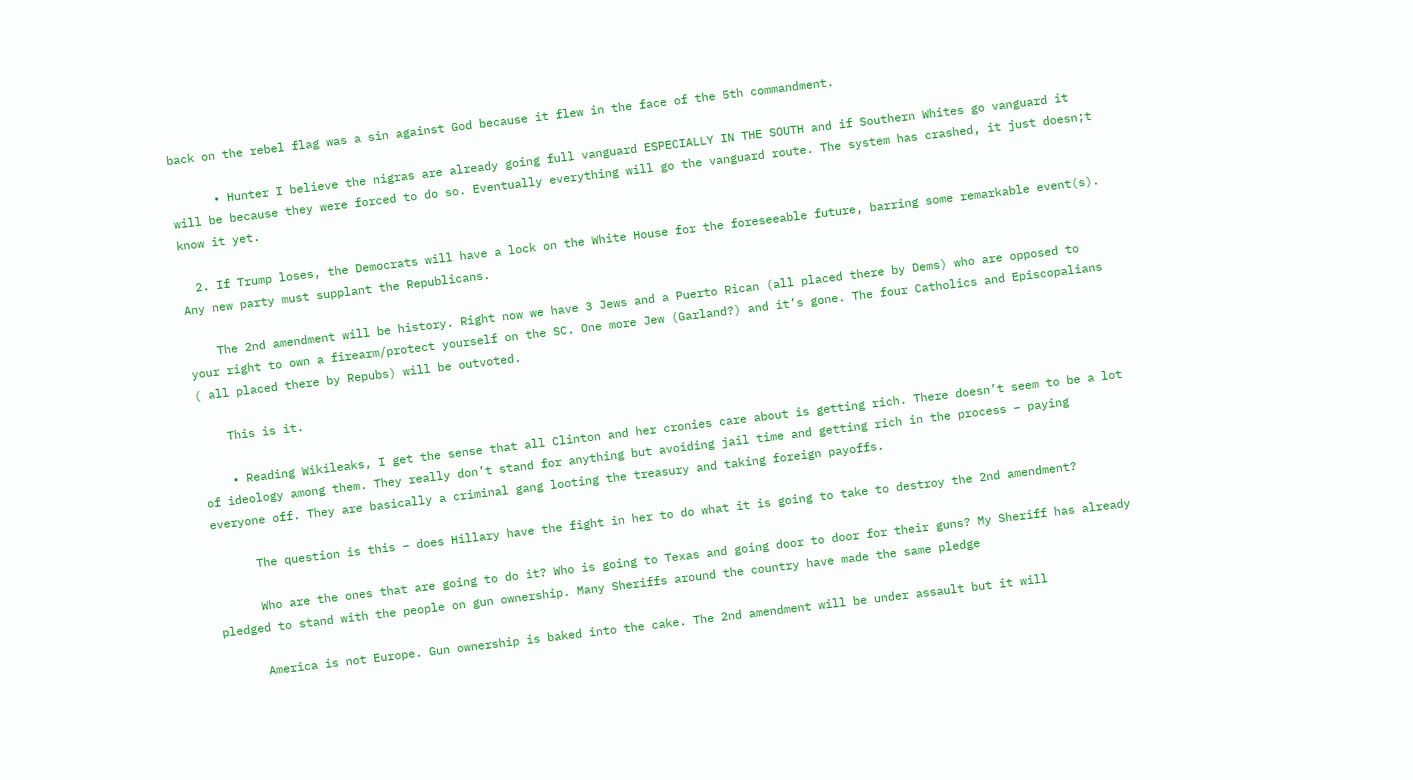back on the rebel flag was a sin against God because it flew in the face of the 5th commandment.

      • Hunter I believe the nigras are already going full vanguard ESPECIALLY IN THE SOUTH and if Southern Whites go vanguard it will be because they were forced to do so. Eventually everything will go the vanguard route. The system has crashed, it just doesn;t know it yet.

  2. If Trump loses, the Democrats will have a lock on the White House for the foreseeable future, barring some remarkable event(s). Any new party must supplant the Republicans.

    The 2nd amendment will be history. Right now we have 3 Jews and a Puerto Rican (all placed there by Dems) who are opposed to your right to own a firearm/protect yourself on the SC. One more Jew (Garland?) and it’s gone. The four Catholics and Episcopalians ( all placed there by Repubs) will be outvoted.

    This is it.

    • Reading Wikileaks, I get the sense that all Clinton and her cronies care about is getting rich. There doesn’t seem to be a lot of ideology among them. They really don’t stand for anything but avoiding jail time and getting rich in the process – paying everyone off. They are basically a criminal gang looting the treasury and taking foreign payoffs.

      The question is this – does Hillary have the fight in her to do what it is going to take to destroy the 2nd amendment?

      Who are the ones that are going to do it? Who is going to Texas and going door to door for their guns? My Sheriff has already pledged to stand with the people on gun ownership. Many Sheriffs around the country have made the same pledge

      America is not Europe. Gun ownership is baked into the cake. The 2nd amendment will be under assault but it will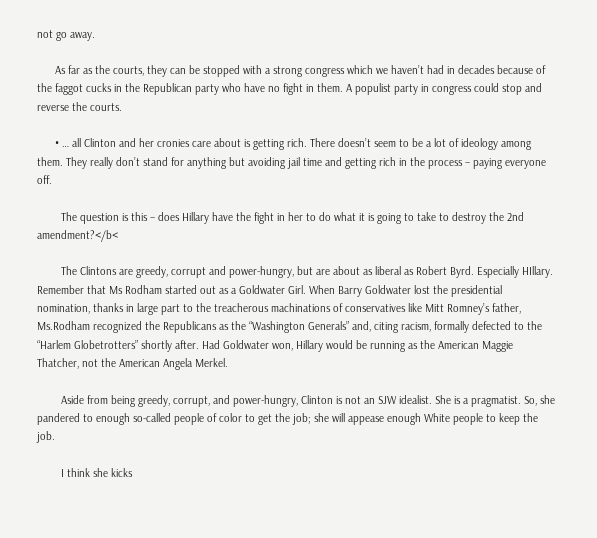not go away.

      As far as the courts, they can be stopped with a strong congress which we haven’t had in decades because of the faggot cucks in the Republican party who have no fight in them. A populist party in congress could stop and reverse the courts.

      • … all Clinton and her cronies care about is getting rich. There doesn’t seem to be a lot of ideology among them. They really don’t stand for anything but avoiding jail time and getting rich in the process – paying everyone off.

        The question is this – does Hillary have the fight in her to do what it is going to take to destroy the 2nd amendment?</b<

        The Clintons are greedy, corrupt and power-hungry, but are about as liberal as Robert Byrd. Especially HIllary. Remember that Ms Rodham started out as a Goldwater Girl. When Barry Goldwater lost the presidential nomination, thanks in large part to the treacherous machinations of conservatives like Mitt Romney’s father, Ms.Rodham recognized the Republicans as the “Washington Generals” and, citing racism, formally defected to the “Harlem Globetrotters” shortly after. Had Goldwater won, Hillary would be running as the American Maggie Thatcher, not the American Angela Merkel.

        Aside from being greedy, corrupt, and power-hungry, Clinton is not an SJW idealist. She is a pragmatist. So, she pandered to enough so-called people of color to get the job; she will appease enough White people to keep the job.

        I think she kicks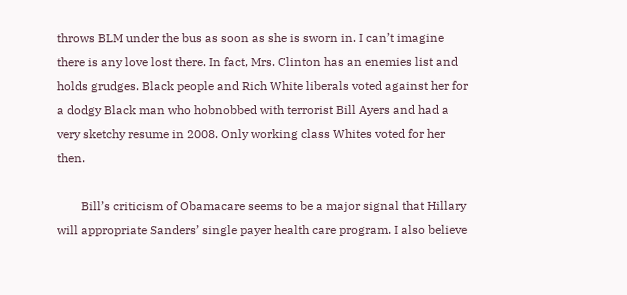throws BLM under the bus as soon as she is sworn in. I can’t imagine there is any love lost there. In fact, Mrs. Clinton has an enemies list and holds grudges. Black people and Rich White liberals voted against her for a dodgy Black man who hobnobbed with terrorist Bill Ayers and had a very sketchy resume in 2008. Only working class Whites voted for her then.

        Bill’s criticism of Obamacare seems to be a major signal that Hillary will appropriate Sanders’ single payer health care program. I also believe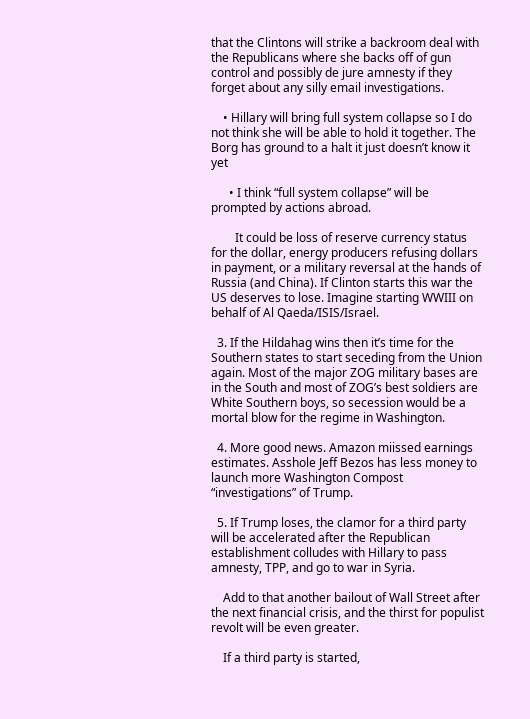that the Clintons will strike a backroom deal with the Republicans where she backs off of gun control and possibly de jure amnesty if they forget about any silly email investigations.

    • Hillary will bring full system collapse so I do not think she will be able to hold it together. The Borg has ground to a halt it just doesn’t know it yet

      • I think “full system collapse” will be prompted by actions abroad.

        It could be loss of reserve currency status for the dollar, energy producers refusing dollars in payment, or a military reversal at the hands of Russia (and China). If Clinton starts this war the US deserves to lose. Imagine starting WWIII on behalf of Al Qaeda/ISIS/Israel.

  3. If the Hildahag wins then it’s time for the Southern states to start seceding from the Union again. Most of the major ZOG military bases are in the South and most of ZOG’s best soldiers are White Southern boys, so secession would be a mortal blow for the regime in Washington.

  4. More good news. Amazon miissed earnings estimates. Asshole Jeff Bezos has less money to launch more Washington Compost “investigations” of Trump.

  5. If Trump loses, the clamor for a third party will be accelerated after the Republican establishment colludes with Hillary to pass amnesty, TPP, and go to war in Syria.

    Add to that another bailout of Wall Street after the next financial crisis, and the thirst for populist revolt will be even greater.

    If a third party is started,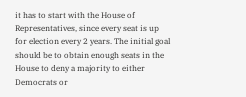it has to start with the House of Representatives, since every seat is up for election every 2 years. The initial goal should be to obtain enough seats in the House to deny a majority to either Democrats or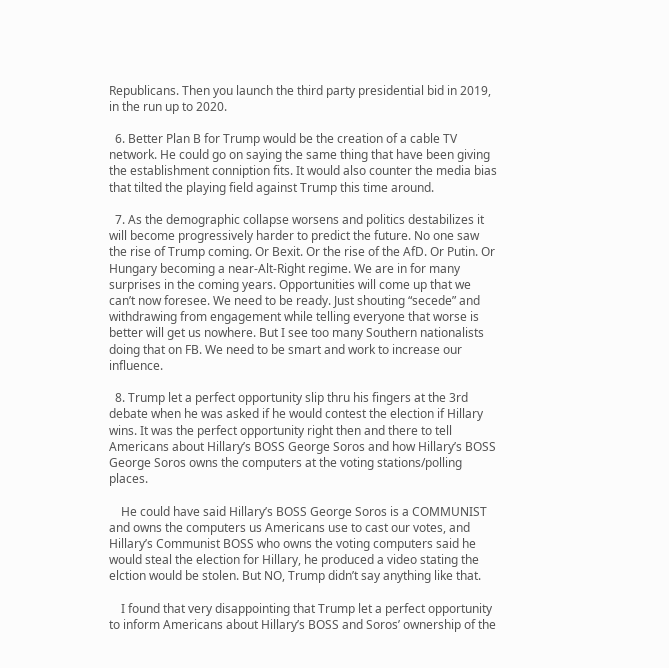Republicans. Then you launch the third party presidential bid in 2019, in the run up to 2020.

  6. Better Plan B for Trump would be the creation of a cable TV network. He could go on saying the same thing that have been giving the establishment conniption fits. It would also counter the media bias that tilted the playing field against Trump this time around.

  7. As the demographic collapse worsens and politics destabilizes it will become progressively harder to predict the future. No one saw the rise of Trump coming. Or Bexit. Or the rise of the AfD. Or Putin. Or Hungary becoming a near-Alt-Right regime. We are in for many surprises in the coming years. Opportunities will come up that we can’t now foresee. We need to be ready. Just shouting “secede” and withdrawing from engagement while telling everyone that worse is better will get us nowhere. But I see too many Southern nationalists doing that on FB. We need to be smart and work to increase our influence.

  8. Trump let a perfect opportunity slip thru his fingers at the 3rd debate when he was asked if he would contest the election if Hillary wins. It was the perfect opportunity right then and there to tell Americans about Hillary’s BOSS George Soros and how Hillary’s BOSS George Soros owns the computers at the voting stations/polling places.

    He could have said Hillary’s BOSS George Soros is a COMMUNIST and owns the computers us Americans use to cast our votes, and Hillary’s Communist BOSS who owns the voting computers said he would steal the election for Hillary, he produced a video stating the elction would be stolen. But NO, Trump didn’t say anything like that.

    I found that very disappointing that Trump let a perfect opportunity to inform Americans about Hillary’s BOSS and Soros’ ownership of the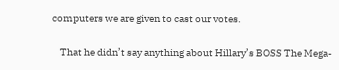computers we are given to cast our votes.

    That he didn’t say anything about Hillary’s BOSS The Mega-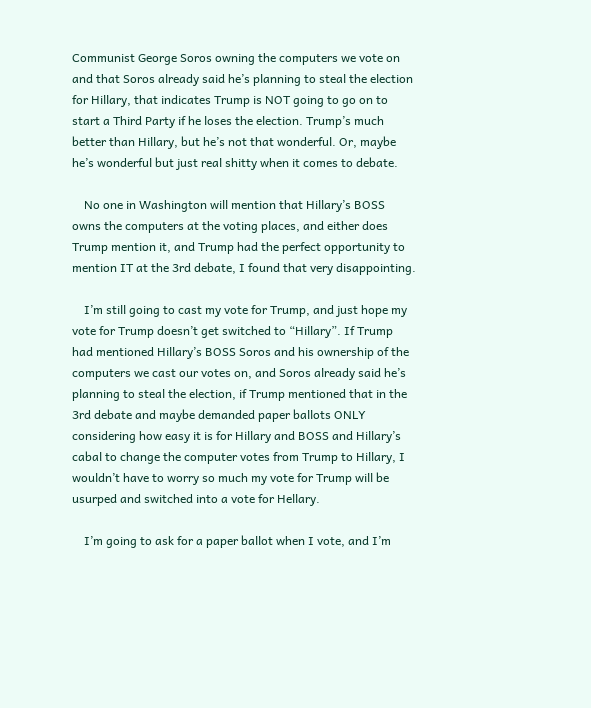Communist George Soros owning the computers we vote on and that Soros already said he’s planning to steal the election for Hillary, that indicates Trump is NOT going to go on to start a Third Party if he loses the election. Trump’s much better than Hillary, but he’s not that wonderful. Or, maybe he’s wonderful but just real shitty when it comes to debate.

    No one in Washington will mention that Hillary’s BOSS owns the computers at the voting places, and either does Trump mention it, and Trump had the perfect opportunity to mention IT at the 3rd debate, I found that very disappointing.

    I’m still going to cast my vote for Trump, and just hope my vote for Trump doesn’t get switched to “Hillary”. If Trump had mentioned Hillary’s BOSS Soros and his ownership of the computers we cast our votes on, and Soros already said he’s planning to steal the election, if Trump mentioned that in the 3rd debate and maybe demanded paper ballots ONLY considering how easy it is for Hillary and BOSS and Hillary’s cabal to change the computer votes from Trump to Hillary, I wouldn’t have to worry so much my vote for Trump will be usurped and switched into a vote for Hellary.

    I’m going to ask for a paper ballot when I vote, and I’m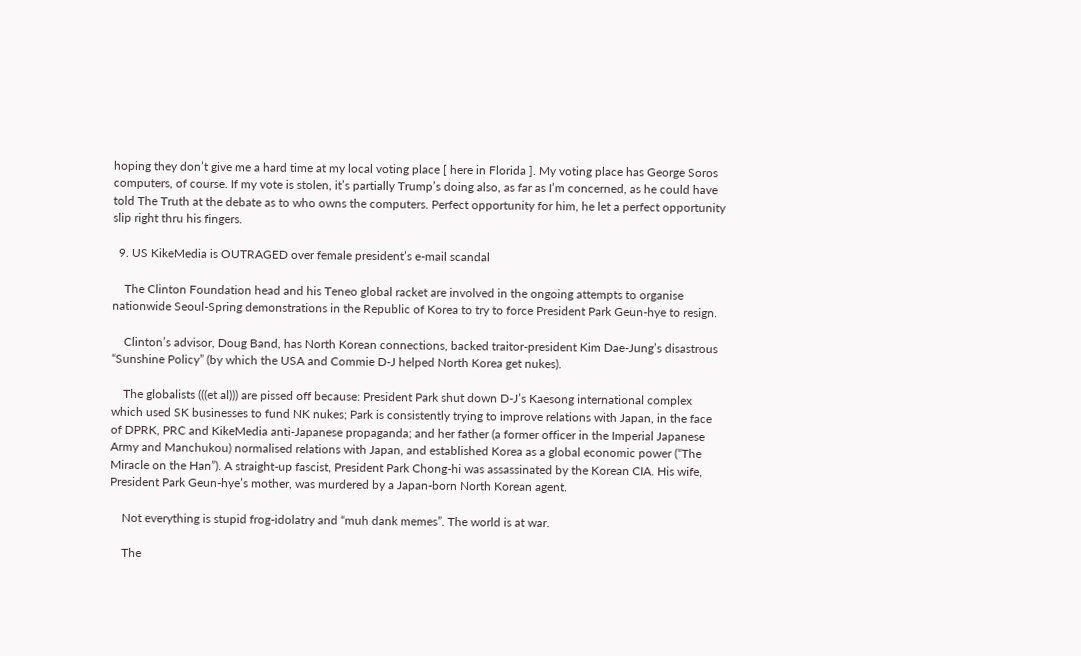hoping they don’t give me a hard time at my local voting place [ here in Florida ]. My voting place has George Soros computers, of course. If my vote is stolen, it’s partially Trump’s doing also, as far as I’m concerned, as he could have told The Truth at the debate as to who owns the computers. Perfect opportunity for him, he let a perfect opportunity slip right thru his fingers.

  9. US KikeMedia is OUTRAGED over female president’s e-mail scandal

    The Clinton Foundation head and his Teneo global racket are involved in the ongoing attempts to organise nationwide Seoul-Spring demonstrations in the Republic of Korea to try to force President Park Geun-hye to resign.

    Clinton’s advisor, Doug Band, has North Korean connections, backed traitor-president Kim Dae-Jung’s disastrous “Sunshine Policy” (by which the USA and Commie D-J helped North Korea get nukes).

    The globalists (((et al))) are pissed off because: President Park shut down D-J’s Kaesong international complex which used SK businesses to fund NK nukes; Park is consistently trying to improve relations with Japan, in the face of DPRK, PRC and KikeMedia anti-Japanese propaganda; and her father (a former officer in the Imperial Japanese Army and Manchukou) normalised relations with Japan, and established Korea as a global economic power (“The Miracle on the Han”). A straight-up fascist, President Park Chong-hi was assassinated by the Korean CIA. His wife, President Park Geun-hye’s mother, was murdered by a Japan-born North Korean agent.

    Not everything is stupid frog-idolatry and “muh dank memes”. The world is at war.

    The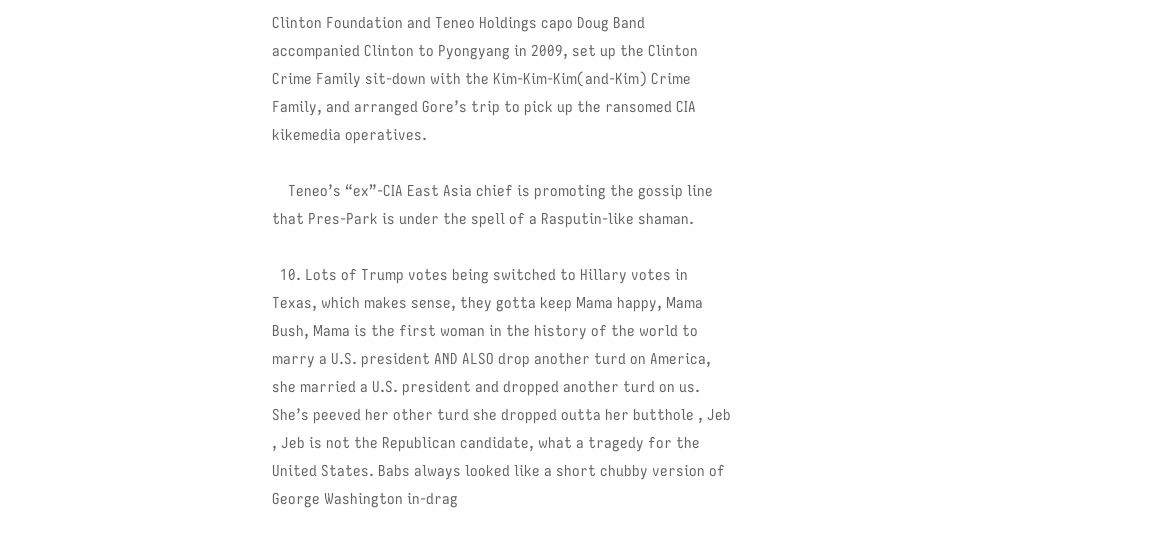Clinton Foundation and Teneo Holdings capo Doug Band accompanied Clinton to Pyongyang in 2009, set up the Clinton Crime Family sit-down with the Kim-Kim-Kim(and-Kim) Crime Family, and arranged Gore’s trip to pick up the ransomed CIA kikemedia operatives.

    Teneo’s “ex”-CIA East Asia chief is promoting the gossip line that Pres-Park is under the spell of a Rasputin-like shaman.

  10. Lots of Trump votes being switched to Hillary votes in Texas, which makes sense, they gotta keep Mama happy, Mama Bush, Mama is the first woman in the history of the world to marry a U.S. president AND ALSO drop another turd on America, she married a U.S. president and dropped another turd on us. She’s peeved her other turd she dropped outta her butthole , Jeb , Jeb is not the Republican candidate, what a tragedy for the United States. Babs always looked like a short chubby version of George Washington in-drag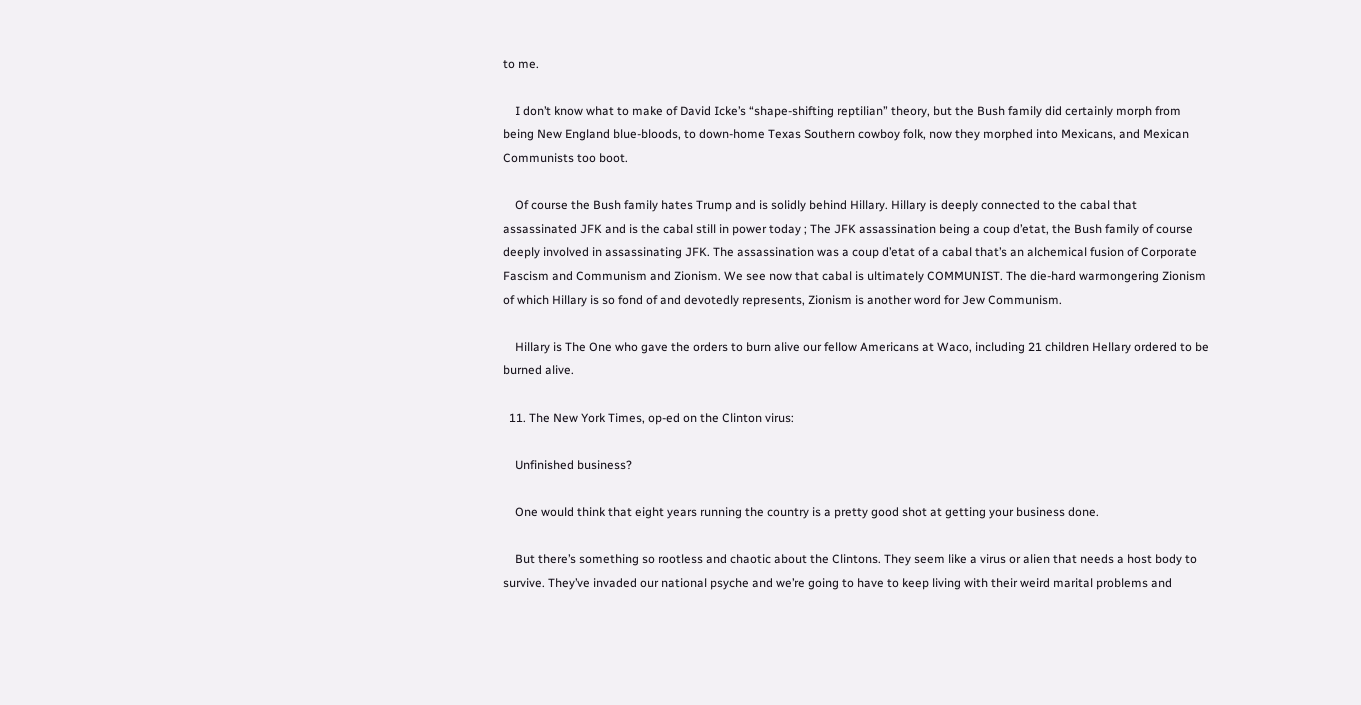to me.

    I don’t know what to make of David Icke’s “shape-shifting reptilian” theory, but the Bush family did certainly morph from being New England blue-bloods, to down-home Texas Southern cowboy folk, now they morphed into Mexicans, and Mexican Communists too boot.

    Of course the Bush family hates Trump and is solidly behind Hillary. Hillary is deeply connected to the cabal that assassinated JFK and is the cabal still in power today ; The JFK assassination being a coup d’etat, the Bush family of course deeply involved in assassinating JFK. The assassination was a coup d’etat of a cabal that’s an alchemical fusion of Corporate Fascism and Communism and Zionism. We see now that cabal is ultimately COMMUNIST. The die-hard warmongering Zionism of which Hillary is so fond of and devotedly represents, Zionism is another word for Jew Communism.

    Hillary is The One who gave the orders to burn alive our fellow Americans at Waco, including 21 children Hellary ordered to be burned alive.

  11. The New York Times, op-ed on the Clinton virus:

    Unfinished business?

    One would think that eight years running the country is a pretty good shot at getting your business done.

    But there’s something so rootless and chaotic about the Clintons. They seem like a virus or alien that needs a host body to survive. They’ve invaded our national psyche and we’re going to have to keep living with their weird marital problems and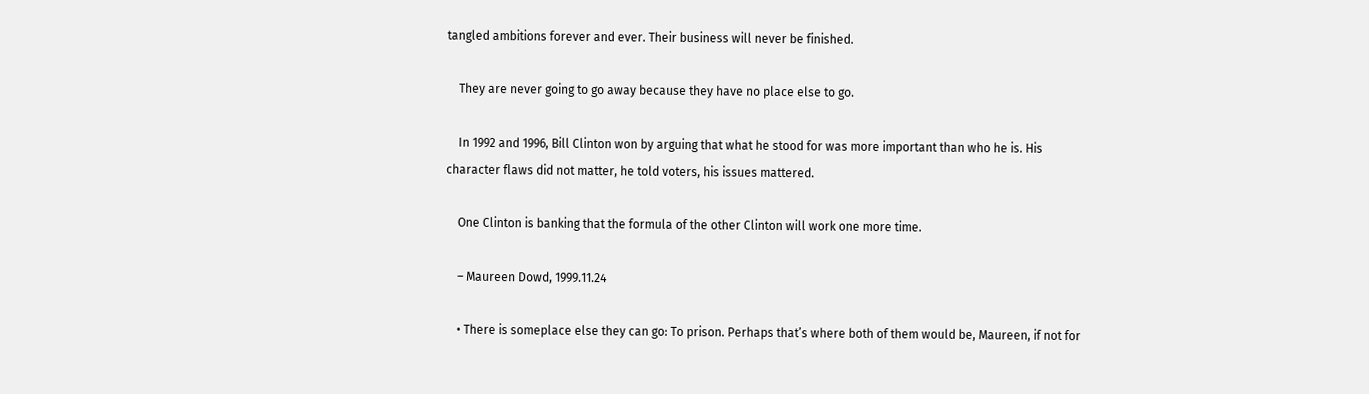tangled ambitions forever and ever. Their business will never be finished.

    They are never going to go away because they have no place else to go.

    In 1992 and 1996, Bill Clinton won by arguing that what he stood for was more important than who he is. His character flaws did not matter, he told voters, his issues mattered.

    One Clinton is banking that the formula of the other Clinton will work one more time.

    – Maureen Dowd, 1999.11.24

    • There is someplace else they can go: To prison. Perhaps that’s where both of them would be, Maureen, if not for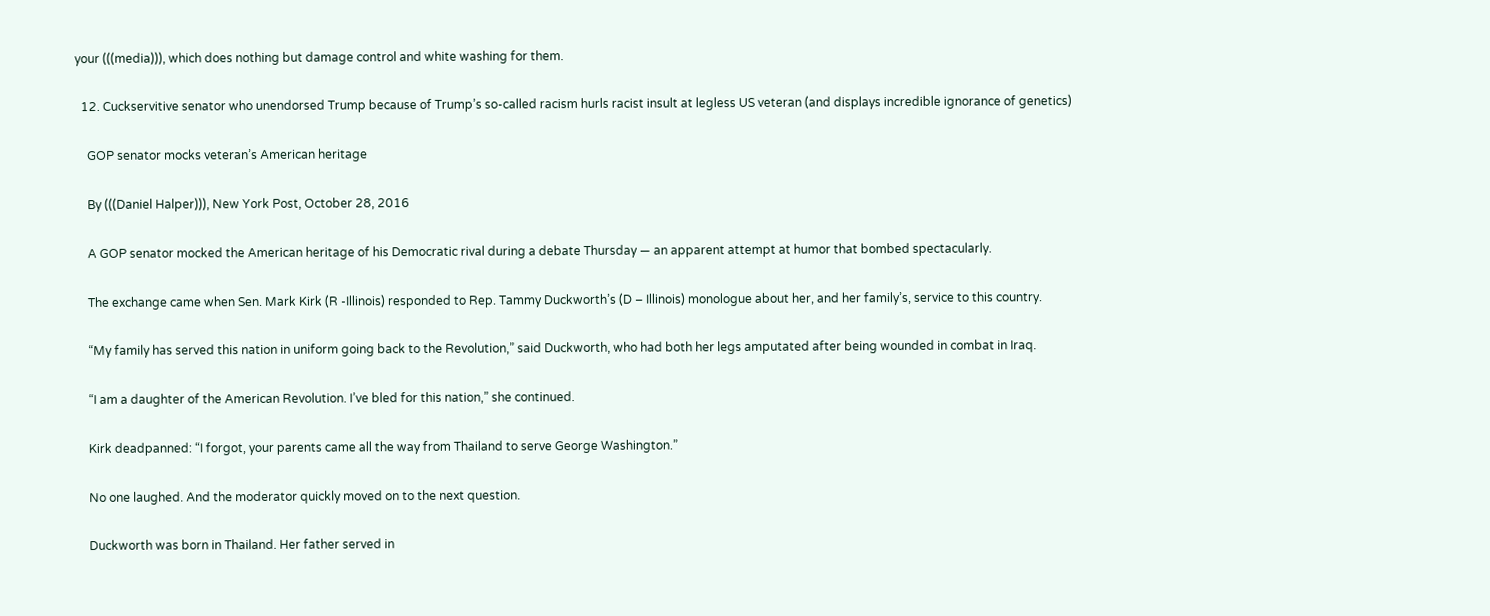your (((media))), which does nothing but damage control and white washing for them.

  12. Cuckservitive senator who unendorsed Trump because of Trump’s so-called racism hurls racist insult at legless US veteran (and displays incredible ignorance of genetics)

    GOP senator mocks veteran’s American heritage

    By (((Daniel Halper))), New York Post, October 28, 2016

    A GOP senator mocked the American heritage of his Democratic rival during a debate Thursday — an apparent attempt at humor that bombed spectacularly.

    The exchange came when Sen. Mark Kirk (R -Illinois) responded to Rep. Tammy Duckworth’s (D – Illinois) monologue about her, and her family’s, service to this country.

    “My family has served this nation in uniform going back to the Revolution,” said Duckworth, who had both her legs amputated after being wounded in combat in Iraq.

    “I am a daughter of the American Revolution. I’ve bled for this nation,” she continued.

    Kirk deadpanned: “I forgot, your parents came all the way from Thailand to serve George Washington.”

    No one laughed. And the moderator quickly moved on to the next question.

    Duckworth was born in Thailand. Her father served in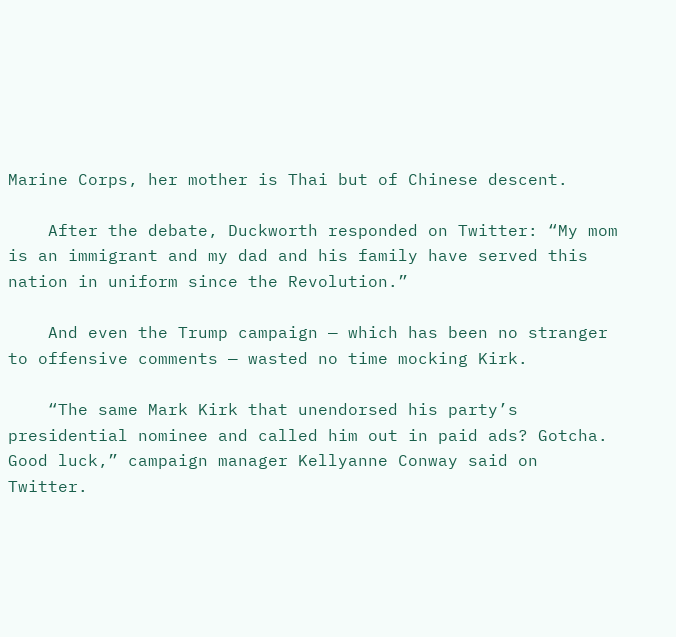Marine Corps, her mother is Thai but of Chinese descent.

    After the debate, Duckworth responded on Twitter: “My mom is an immigrant and my dad and his family have served this nation in uniform since the Revolution.”

    And even the Trump campaign — which has been no stranger to offensive comments — wasted no time mocking Kirk.

    “The same Mark Kirk that unendorsed his party’s presidential nominee and called him out in paid ads? Gotcha. Good luck,” campaign manager Kellyanne Conway said on Twitter.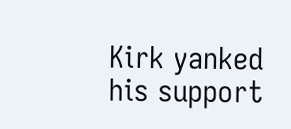Kirk yanked his support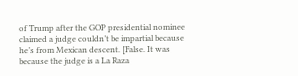of Trump after the GOP presidential nominee claimed a judge couldn’t be impartial because he’s from Mexican descent. [False. It was because the judge is a La Raza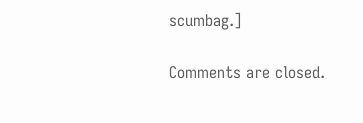scumbag.]

Comments are closed.